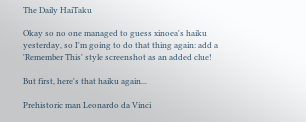The Daily HaiTaku

Okay so no one managed to guess xinoea's haiku yesterday, so I'm going to do that thing again: add a 'Remember This' style screenshot as an added clue!

But first, here's that haiku again...

Prehistoric man Leonardo da Vinci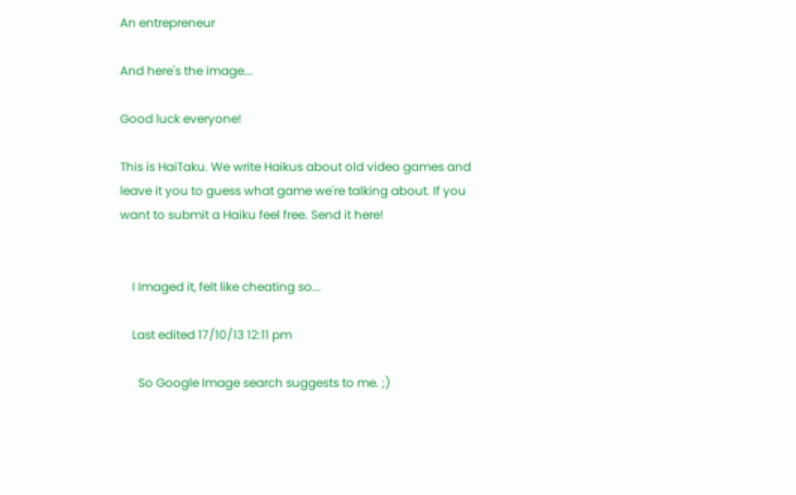An entrepreneur

And here's the image...

Good luck everyone!

This is HaiTaku. We write Haikus about old video games and leave it you to guess what game we're talking about. If you want to submit a Haiku feel free. Send it here!


    I Imaged it, felt like cheating so...

    Last edited 17/10/13 12:11 pm

      So Google Image search suggests to me. ;)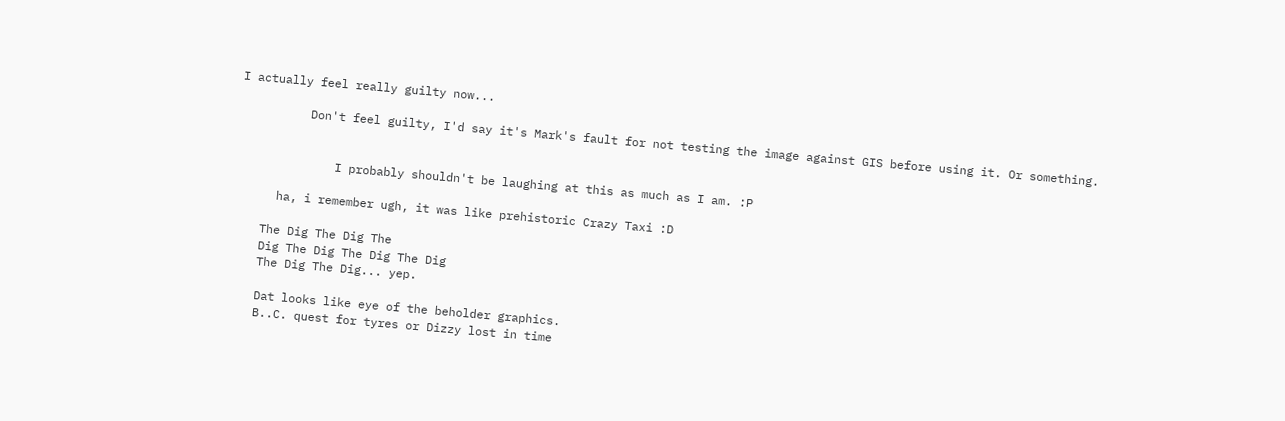I actually feel really guilty now...

          Don't feel guilty, I'd say it's Mark's fault for not testing the image against GIS before using it. Or something.


              I probably shouldn't be laughing at this as much as I am. :P

      ha, i remember ugh, it was like prehistoric Crazy Taxi :D

    The Dig The Dig The
    Dig The Dig The Dig The Dig
    The Dig The Dig... yep.

    Dat looks like eye of the beholder graphics.
    B..C. quest for tyres or Dizzy lost in time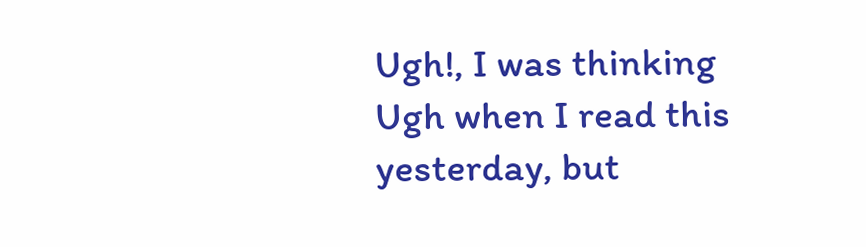Ugh!, I was thinking Ugh when I read this yesterday, but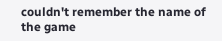couldn't remember the name of the game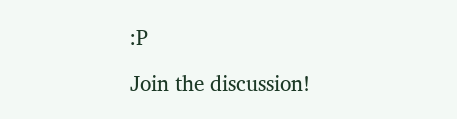:P

Join the discussion!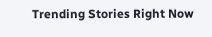Trending Stories Right Now